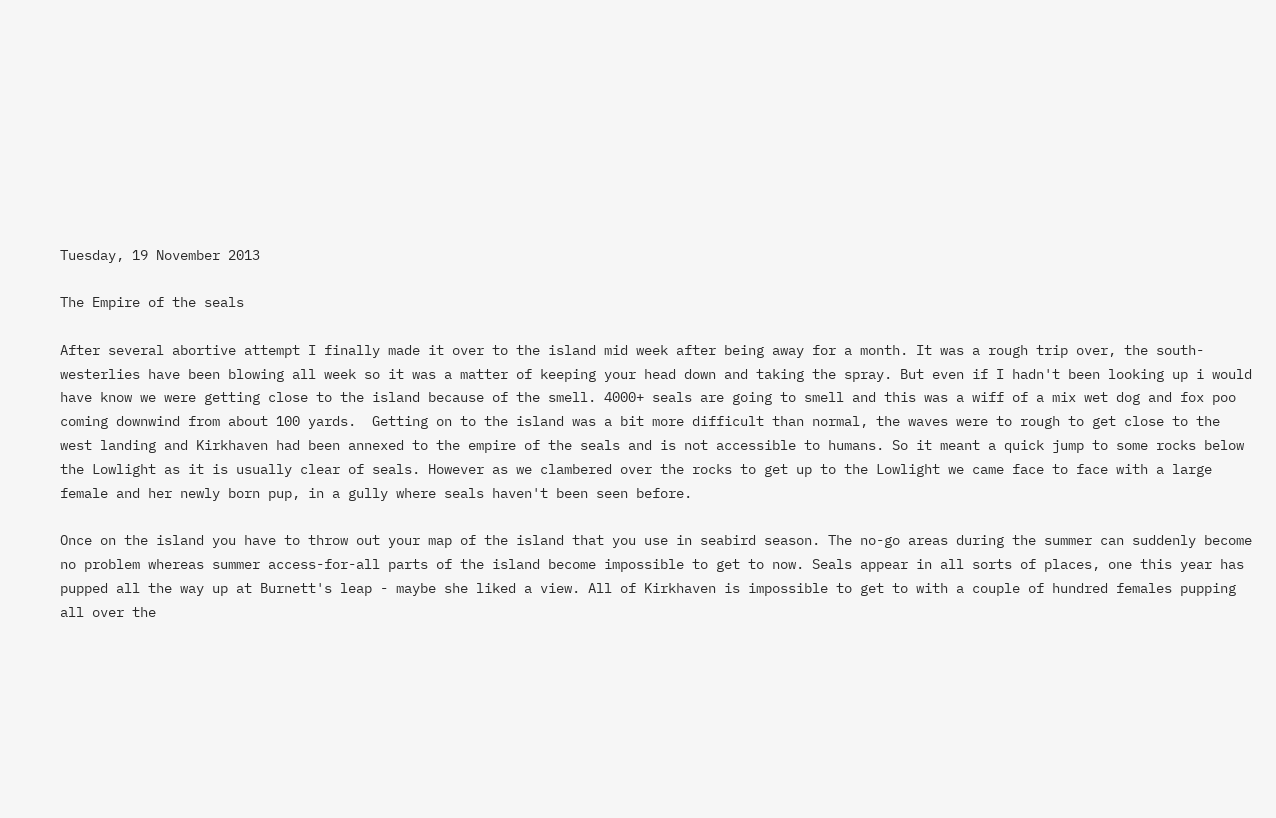Tuesday, 19 November 2013

The Empire of the seals

After several abortive attempt I finally made it over to the island mid week after being away for a month. It was a rough trip over, the south-westerlies have been blowing all week so it was a matter of keeping your head down and taking the spray. But even if I hadn't been looking up i would have know we were getting close to the island because of the smell. 4000+ seals are going to smell and this was a wiff of a mix wet dog and fox poo coming downwind from about 100 yards.  Getting on to the island was a bit more difficult than normal, the waves were to rough to get close to the west landing and Kirkhaven had been annexed to the empire of the seals and is not accessible to humans. So it meant a quick jump to some rocks below the Lowlight as it is usually clear of seals. However as we clambered over the rocks to get up to the Lowlight we came face to face with a large female and her newly born pup, in a gully where seals haven't been seen before.

Once on the island you have to throw out your map of the island that you use in seabird season. The no-go areas during the summer can suddenly become no problem whereas summer access-for-all parts of the island become impossible to get to now. Seals appear in all sorts of places, one this year has pupped all the way up at Burnett's leap - maybe she liked a view. All of Kirkhaven is impossible to get to with a couple of hundred females pupping all over the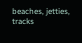beaches, jetties, tracks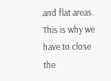and flat areas. This is why we have to close the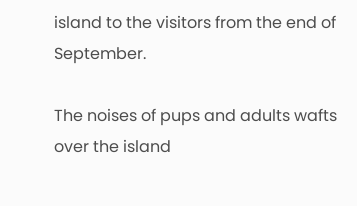island to the visitors from the end of September.

The noises of pups and adults wafts over the island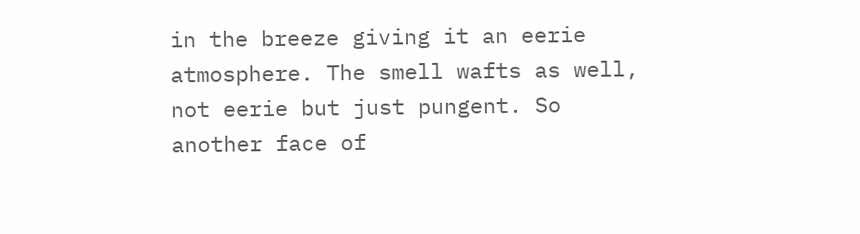in the breeze giving it an eerie atmosphere. The smell wafts as well, not eerie but just pungent. So another face of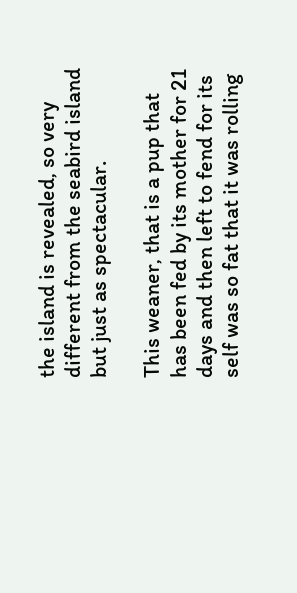the island is revealed, so very different from the seabird island but just as spectacular.

This weaner, that is a pup that has been fed by its mother for 21 days and then left to fend for its self was so fat that it was rolling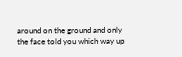around on the ground and only the face told you which way up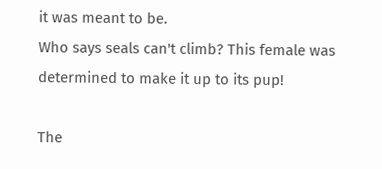it was meant to be.
Who says seals can't climb? This female was determined to make it up to its pup!

The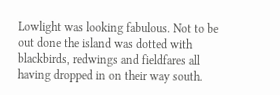Lowlight was looking fabulous. Not to be out done the island was dotted with blackbirds, redwings and fieldfares all having dropped in on their way south.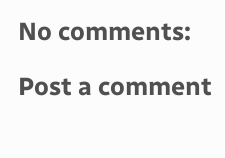No comments:

Post a comment